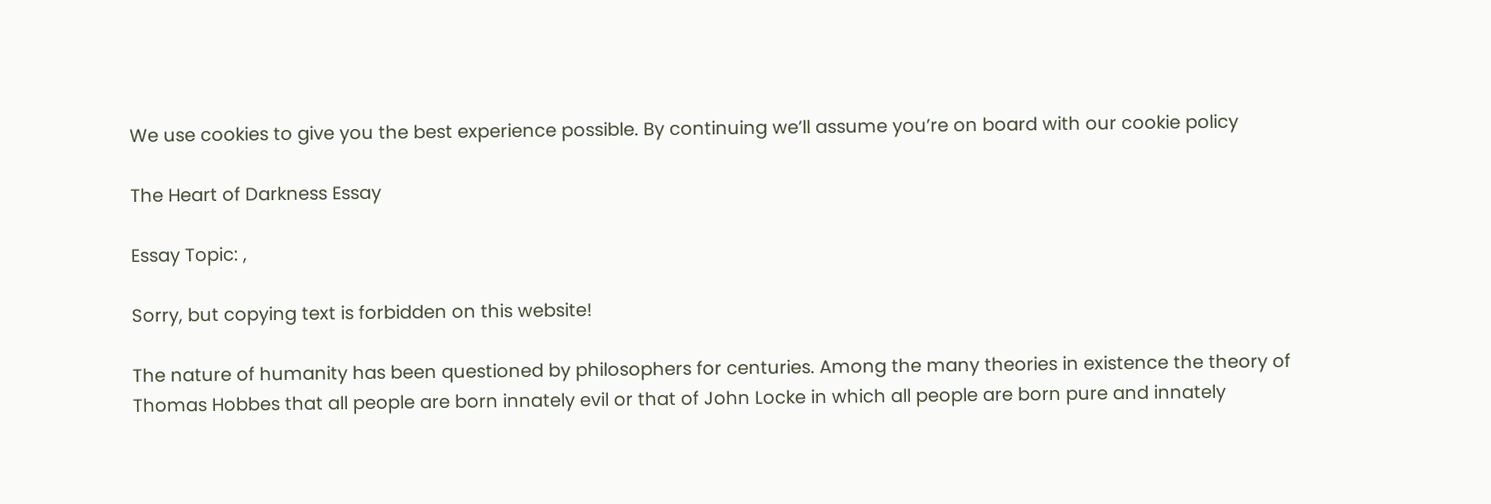We use cookies to give you the best experience possible. By continuing we’ll assume you’re on board with our cookie policy

The Heart of Darkness Essay

Essay Topic: ,

Sorry, but copying text is forbidden on this website!

The nature of humanity has been questioned by philosophers for centuries. Among the many theories in existence the theory of Thomas Hobbes that all people are born innately evil or that of John Locke in which all people are born pure and innately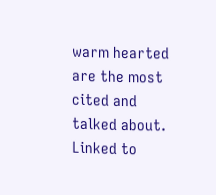warm hearted are the most cited and talked about. Linked to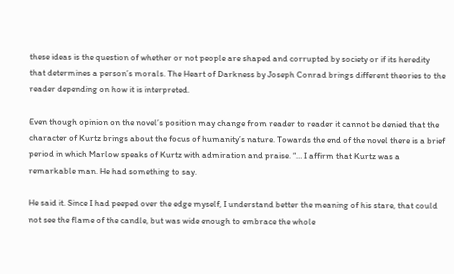these ideas is the question of whether or not people are shaped and corrupted by society or if its heredity that determines a person’s morals. The Heart of Darkness by Joseph Conrad brings different theories to the reader depending on how it is interpreted.

Even though opinion on the novel’s position may change from reader to reader it cannot be denied that the character of Kurtz brings about the focus of humanity’s nature. Towards the end of the novel there is a brief period in which Marlow speaks of Kurtz with admiration and praise. “… I affirm that Kurtz was a remarkable man. He had something to say.

He said it. Since I had peeped over the edge myself, I understand better the meaning of his stare, that could not see the flame of the candle, but was wide enough to embrace the whole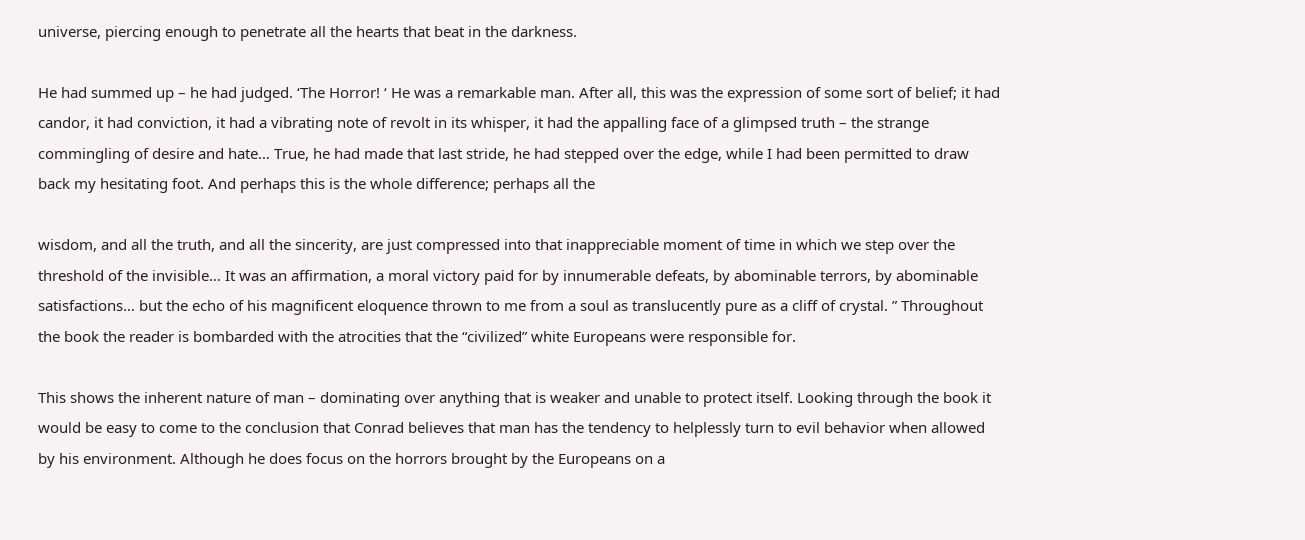universe, piercing enough to penetrate all the hearts that beat in the darkness.

He had summed up – he had judged. ‘The Horror! ‘ He was a remarkable man. After all, this was the expression of some sort of belief; it had candor, it had conviction, it had a vibrating note of revolt in its whisper, it had the appalling face of a glimpsed truth – the strange commingling of desire and hate… True, he had made that last stride, he had stepped over the edge, while I had been permitted to draw back my hesitating foot. And perhaps this is the whole difference; perhaps all the

wisdom, and all the truth, and all the sincerity, are just compressed into that inappreciable moment of time in which we step over the threshold of the invisible… It was an affirmation, a moral victory paid for by innumerable defeats, by abominable terrors, by abominable satisfactions… but the echo of his magnificent eloquence thrown to me from a soul as translucently pure as a cliff of crystal. ” Throughout the book the reader is bombarded with the atrocities that the “civilized” white Europeans were responsible for.

This shows the inherent nature of man – dominating over anything that is weaker and unable to protect itself. Looking through the book it would be easy to come to the conclusion that Conrad believes that man has the tendency to helplessly turn to evil behavior when allowed by his environment. Although he does focus on the horrors brought by the Europeans on a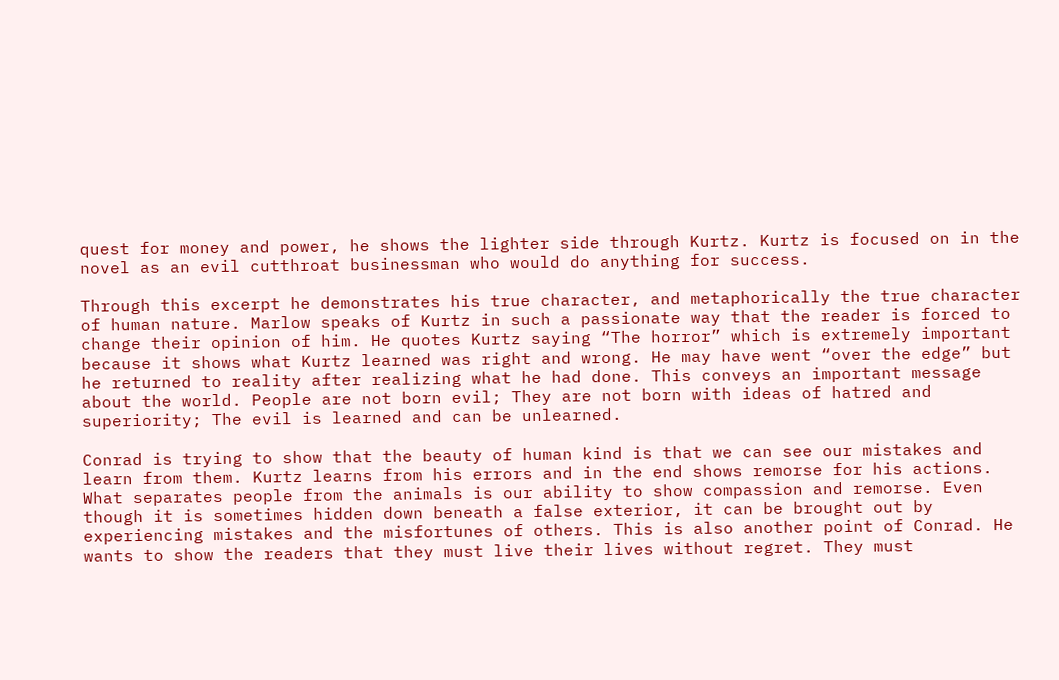quest for money and power, he shows the lighter side through Kurtz. Kurtz is focused on in the novel as an evil cutthroat businessman who would do anything for success.

Through this excerpt he demonstrates his true character, and metaphorically the true character of human nature. Marlow speaks of Kurtz in such a passionate way that the reader is forced to change their opinion of him. He quotes Kurtz saying “The horror” which is extremely important because it shows what Kurtz learned was right and wrong. He may have went “over the edge” but he returned to reality after realizing what he had done. This conveys an important message about the world. People are not born evil; They are not born with ideas of hatred and superiority; The evil is learned and can be unlearned.

Conrad is trying to show that the beauty of human kind is that we can see our mistakes and learn from them. Kurtz learns from his errors and in the end shows remorse for his actions. What separates people from the animals is our ability to show compassion and remorse. Even though it is sometimes hidden down beneath a false exterior, it can be brought out by experiencing mistakes and the misfortunes of others. This is also another point of Conrad. He wants to show the readers that they must live their lives without regret. They must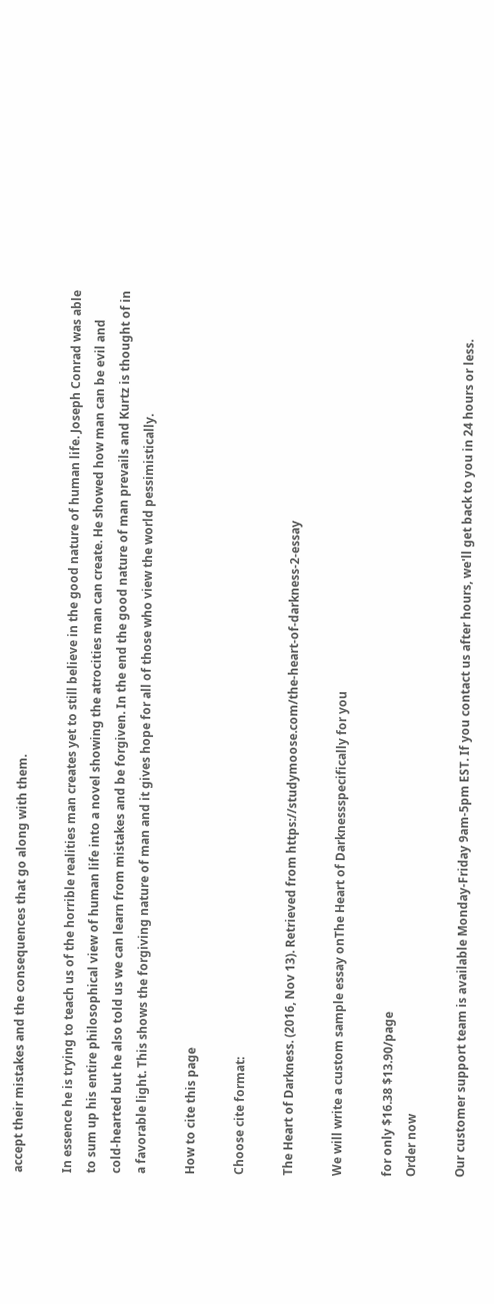accept their mistakes and the consequences that go along with them.

In essence he is trying to teach us of the horrible realities man creates yet to still believe in the good nature of human life. Joseph Conrad was able to sum up his entire philosophical view of human life into a novel showing the atrocities man can create. He showed how man can be evil and cold-hearted but he also told us we can learn from mistakes and be forgiven. In the end the good nature of man prevails and Kurtz is thought of in a favorable light. This shows the forgiving nature of man and it gives hope for all of those who view the world pessimistically.

How to cite this page

Choose cite format:

The Heart of Darkness. (2016, Nov 13). Retrieved from https://studymoose.com/the-heart-of-darkness-2-essay

We will write a custom sample essay onThe Heart of Darknessspecifically for you

for only $16.38 $13.90/page
Order now

Our customer support team is available Monday-Friday 9am-5pm EST. If you contact us after hours, we'll get back to you in 24 hours or less.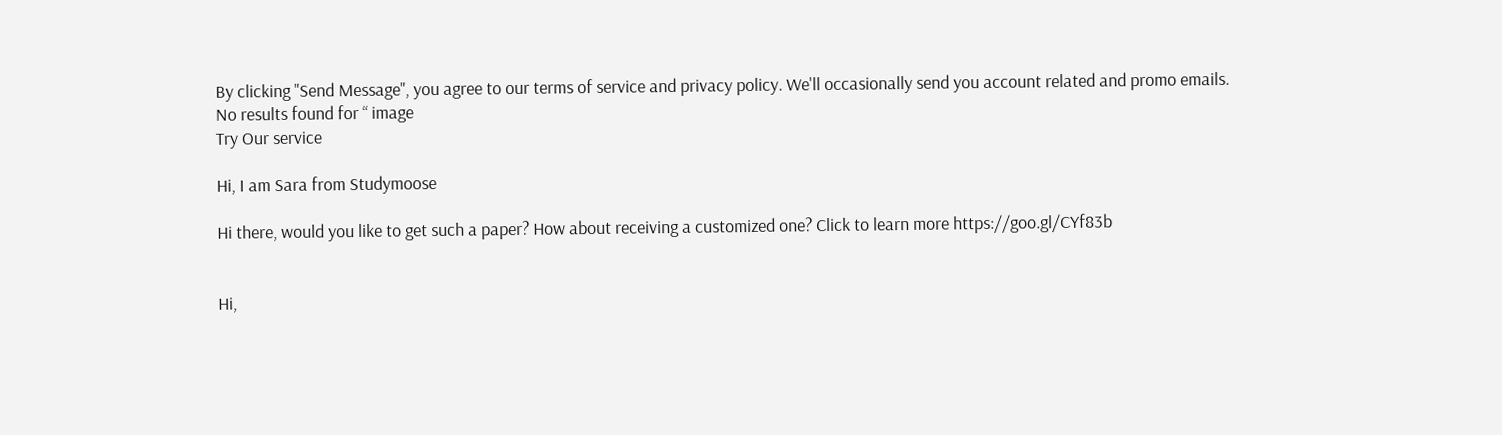By clicking "Send Message", you agree to our terms of service and privacy policy. We'll occasionally send you account related and promo emails.
No results found for “ image
Try Our service

Hi, I am Sara from Studymoose

Hi there, would you like to get such a paper? How about receiving a customized one? Click to learn more https://goo.gl/CYf83b


Hi,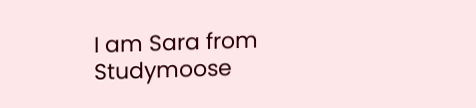I am Sara from Studymoose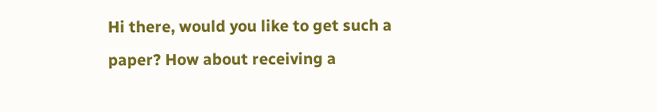Hi there, would you like to get such a paper? How about receiving a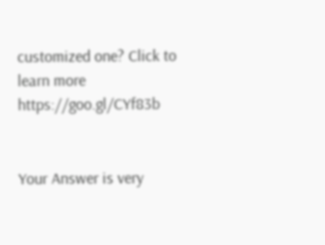customized one? Click to learn more https://goo.gl/CYf83b


Your Answer is very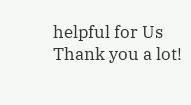helpful for Us
Thank you a lot!